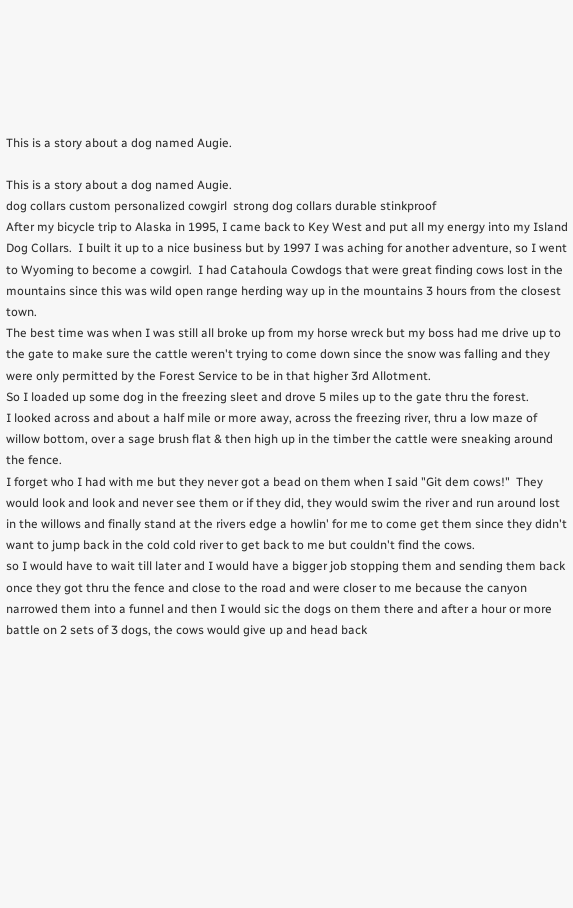This is a story about a dog named Augie.

This is a story about a dog named Augie.
dog collars custom personalized cowgirl  strong dog collars durable stinkproof
After my bicycle trip to Alaska in 1995, I came back to Key West and put all my energy into my Island Dog Collars.  I built it up to a nice business but by 1997 I was aching for another adventure, so I went to Wyoming to become a cowgirl.  I had Catahoula Cowdogs that were great finding cows lost in the mountains since this was wild open range herding way up in the mountains 3 hours from the closest town.
The best time was when I was still all broke up from my horse wreck but my boss had me drive up to the gate to make sure the cattle weren't trying to come down since the snow was falling and they were only permitted by the Forest Service to be in that higher 3rd Allotment.
So I loaded up some dog in the freezing sleet and drove 5 miles up to the gate thru the forest.
I looked across and about a half mile or more away, across the freezing river, thru a low maze of willow bottom, over a sage brush flat & then high up in the timber the cattle were sneaking around the fence.
I forget who I had with me but they never got a bead on them when I said "Git dem cows!"  They would look and look and never see them or if they did, they would swim the river and run around lost in the willows and finally stand at the rivers edge a howlin' for me to come get them since they didn't want to jump back in the cold cold river to get back to me but couldn't find the cows.
so I would have to wait till later and I would have a bigger job stopping them and sending them back once they got thru the fence and close to the road and were closer to me because the canyon narrowed them into a funnel and then I would sic the dogs on them there and after a hour or more battle on 2 sets of 3 dogs, the cows would give up and head back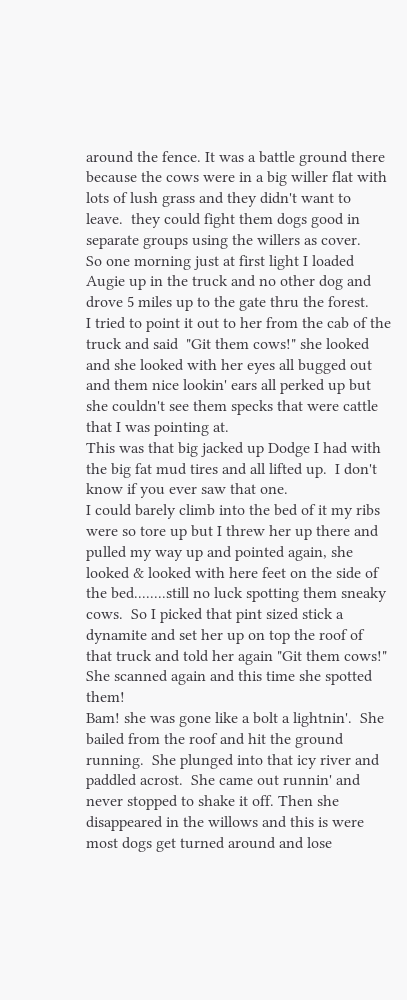around the fence. It was a battle ground there because the cows were in a big willer flat with lots of lush grass and they didn't want to leave.  they could fight them dogs good in separate groups using the willers as cover.
So one morning just at first light I loaded Augie up in the truck and no other dog and drove 5 miles up to the gate thru the forest.
I tried to point it out to her from the cab of the truck and said  "Git them cows!" she looked and she looked with her eyes all bugged out and them nice lookin' ears all perked up but she couldn't see them specks that were cattle that I was pointing at.
This was that big jacked up Dodge I had with the big fat mud tires and all lifted up.  I don't know if you ever saw that one.
I could barely climb into the bed of it my ribs were so tore up but I threw her up there and pulled my way up and pointed again, she looked & looked with here feet on the side of the bed........still no luck spotting them sneaky cows.  So I picked that pint sized stick a dynamite and set her up on top the roof of that truck and told her again "Git them cows!"
She scanned again and this time she spotted them!
Bam! she was gone like a bolt a lightnin'.  She bailed from the roof and hit the ground running.  She plunged into that icy river and paddled acrost.  She came out runnin' and never stopped to shake it off. Then she disappeared in the willows and this is were most dogs get turned around and lose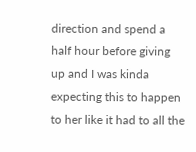direction and spend a half hour before giving up and I was kinda expecting this to happen to her like it had to all the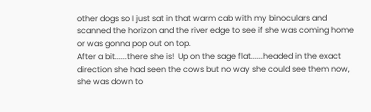other dogs so I just sat in that warm cab with my binoculars and scanned the horizon and the river edge to see if she was coming home or was gonna pop out on top.
After a bit......there she is!  Up on the sage flat......headed in the exact direction she had seen the cows but no way she could see them now, she was down to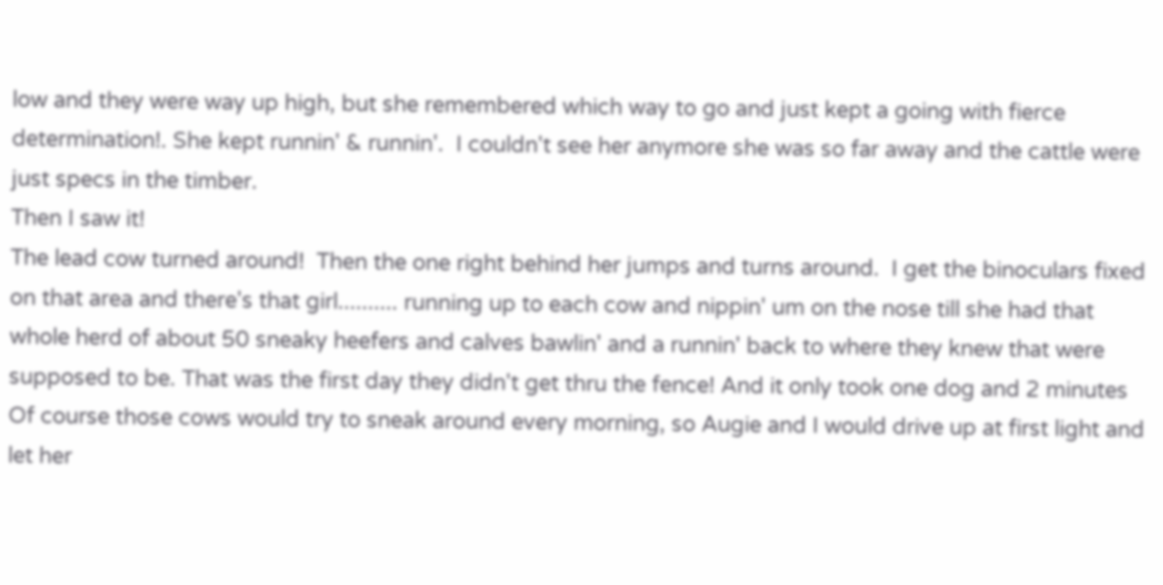low and they were way up high, but she remembered which way to go and just kept a going with fierce determination!. She kept runnin' & runnin'.  I couldn't see her anymore she was so far away and the cattle were just specs in the timber.
Then I saw it!
The lead cow turned around!  Then the one right behind her jumps and turns around.  I get the binoculars fixed on that area and there's that girl.......... running up to each cow and nippin' um on the nose till she had that whole herd of about 50 sneaky heefers and calves bawlin' and a runnin' back to where they knew that were supposed to be. That was the first day they didn't get thru the fence! And it only took one dog and 2 minutes
Of course those cows would try to sneak around every morning, so Augie and I would drive up at first light and let her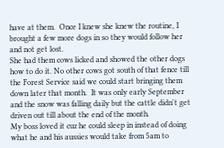have at them.  Once I knew she knew the routine, I brought a few more dogs in so they would follow her and not get lost.
She had them cows licked and showed the other dogs how to do it. No other cows got south of that fence till the Forest Service said we could start bringing them down later that month.  It was only early September and the snow was falling daily but the cattle didn't get driven out till about the end of the month.
My boss loved it cuz he could sleep in instead of doing what he and his aussies would take from 5am to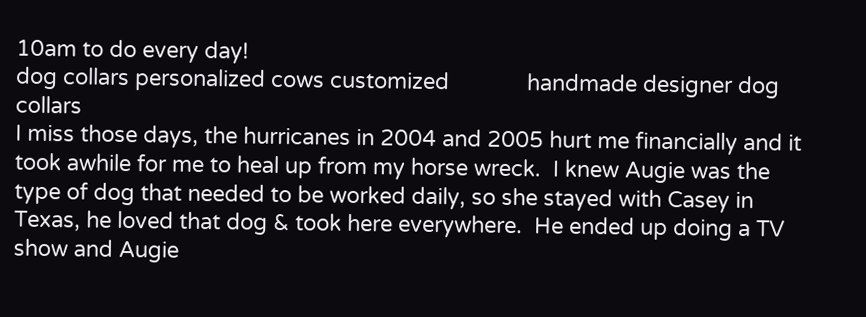10am to do every day!
dog collars personalized cows customized             handmade designer dog collars
I miss those days, the hurricanes in 2004 and 2005 hurt me financially and it took awhile for me to heal up from my horse wreck.  I knew Augie was the type of dog that needed to be worked daily, so she stayed with Casey in Texas, he loved that dog & took here everywhere.  He ended up doing a TV show and Augie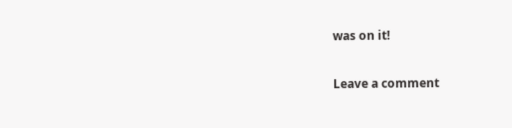was on it!

Leave a comment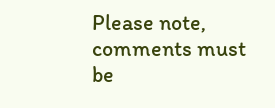Please note, comments must be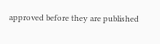approved before they are published